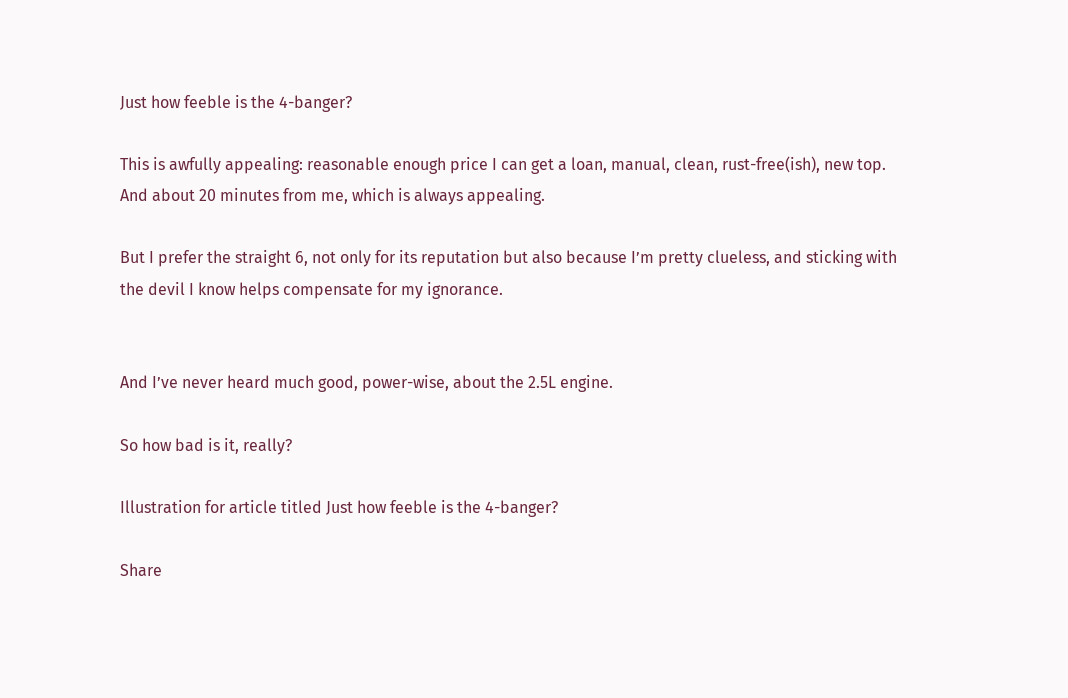Just how feeble is the 4-banger?

This is awfully appealing: reasonable enough price I can get a loan, manual, clean, rust-free(ish), new top. And about 20 minutes from me, which is always appealing.

But I prefer the straight 6, not only for its reputation but also because I’m pretty clueless, and sticking with the devil I know helps compensate for my ignorance.


And I’ve never heard much good, power-wise, about the 2.5L engine.

So how bad is it, really?

Illustration for article titled Just how feeble is the 4-banger?

Share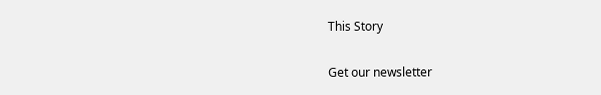This Story

Get our newsletter